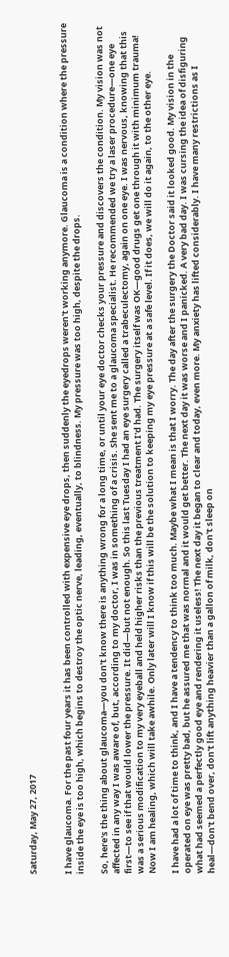Saturday, May 27, 2017


I have glaucoma. For the past four years it has been controlled with expensive eye drops, then suddenly the eyedrops weren't working anymore. Glaucoma is a condition where the pressure inside the eye is too high, which begins to destroy the optic nerve, leading, eventually, to blindness. My pressure was too high, despite the drops.

So, here's the thing about glaucoma—you don't know there is anything wrong for a long time, or until your eye doctor checks your pressure and discovers the condition. My vision was not affected in any way I was aware of, but, according to my doctor, I was in something of a crisis. She sent me to a glaucoma specialist. He recommended we try a laser procedure—one eye first—to see if that would lower the pressure. It did—but not enough. So this last Tuesday I had an eye surgery called a trabeculectomy, again on one eye. I was nervous, knowing that this was a serious modification to my very eyeball and held higher risks than the previous treatment I'd had. The surgery itself was OK—good drugs get one through it with minimum trauma! Now I am healing, which will take awhile. Only later will I know if this will be the solution to keeping my eye pressure at a safe level. If it does, we will do it again, to the other eye.

I have had a lot of time to think, and I have a tendency to think too much. Maybe what I mean is that I worry. The day after the surgery the Doctor said it looked good. My vision in the operated on eye was pretty bad, but he assured me that was normal and it would get better. The next day it was worse and I panicked. A very bad day. I was cursing the idea of disfiguring what had seemed a perfectly good eye and rendering it useless! The next day it began to clear and today, even more. My anxiety has lifted considerably. I have many restrictions as I heal—don't bend over, don't lift anything heavier than a gallon of milk, don't sleep on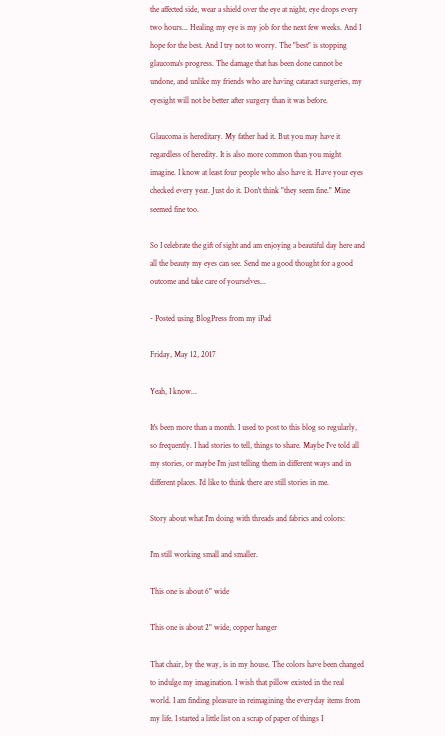the affected side, wear a shield over the eye at night, eye drops every two hours... Healing my eye is my job for the next few weeks. And I hope for the best. And I try not to worry. The "best" is stopping glaucoma's progress. The damage that has been done cannot be undone, and unlike my friends who are having cataract surgeries, my eyesight will not be better after surgery than it was before.

Glaucoma is hereditary. My father had it. But you may have it regardless of heredity. It is also more common than you might imagine. I know at least four people who also have it. Have your eyes checked every year. Just do it. Don't think "they seem fine." Mine seemed fine too.

So I celebrate the gift of sight and am enjoying a beautiful day here and all the beauty my eyes can see. Send me a good thought for a good outcome and take care of yourselves...

- Posted using BlogPress from my iPad

Friday, May 12, 2017

Yeah, I know...

It's been more than a month. I used to post to this blog so regularly, so frequently. I had stories to tell, things to share. Maybe I've told all my stories, or maybe I'm just telling them in different ways and in different places. I'd like to think there are still stories in me.

Story about what I'm doing with threads and fabrics and colors:

I'm still working small and smaller.

This one is about 6" wide

This one is about 2" wide, copper hanger

That chair, by the way, is in my house. The colors have been changed to indulge my imagination. I wish that pillow existed in the real world. I am finding pleasure in reimagining the everyday items from my life. I started a little list on a scrap of paper of things I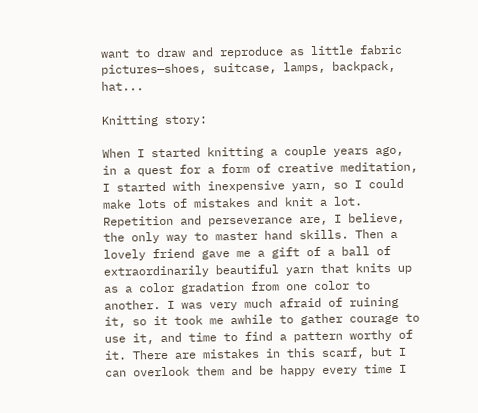want to draw and reproduce as little fabric pictures—shoes, suitcase, lamps, backpack, hat...

Knitting story:

When I started knitting a couple years ago, in a quest for a form of creative meditation, I started with inexpensive yarn, so I could make lots of mistakes and knit a lot. Repetition and perseverance are, I believe, the only way to master hand skills. Then a lovely friend gave me a gift of a ball of extraordinarily beautiful yarn that knits up as a color gradation from one color to another. I was very much afraid of ruining it, so it took me awhile to gather courage to use it, and time to find a pattern worthy of it. There are mistakes in this scarf, but I can overlook them and be happy every time I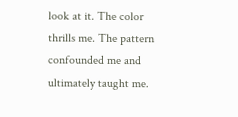look at it. The color thrills me. The pattern confounded me and ultimately taught me.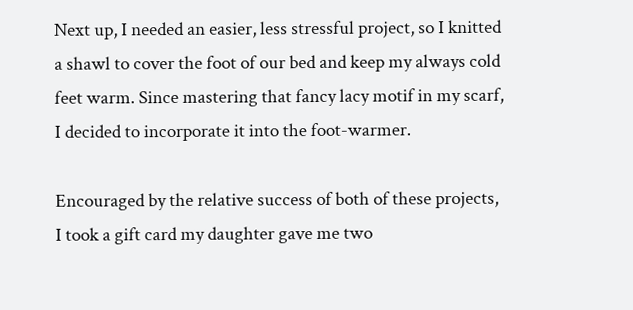Next up, I needed an easier, less stressful project, so I knitted a shawl to cover the foot of our bed and keep my always cold feet warm. Since mastering that fancy lacy motif in my scarf, I decided to incorporate it into the foot-warmer.

Encouraged by the relative success of both of these projects, I took a gift card my daughter gave me two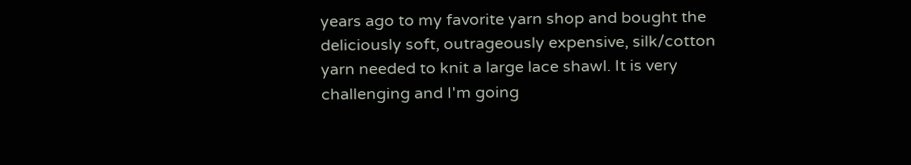years ago to my favorite yarn shop and bought the deliciously soft, outrageously expensive, silk/cotton yarn needed to knit a large lace shawl. It is very challenging and I'm going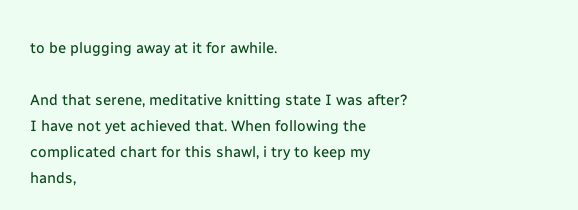to be plugging away at it for awhile.

And that serene, meditative knitting state I was after? I have not yet achieved that. When following the complicated chart for this shawl, i try to keep my hands,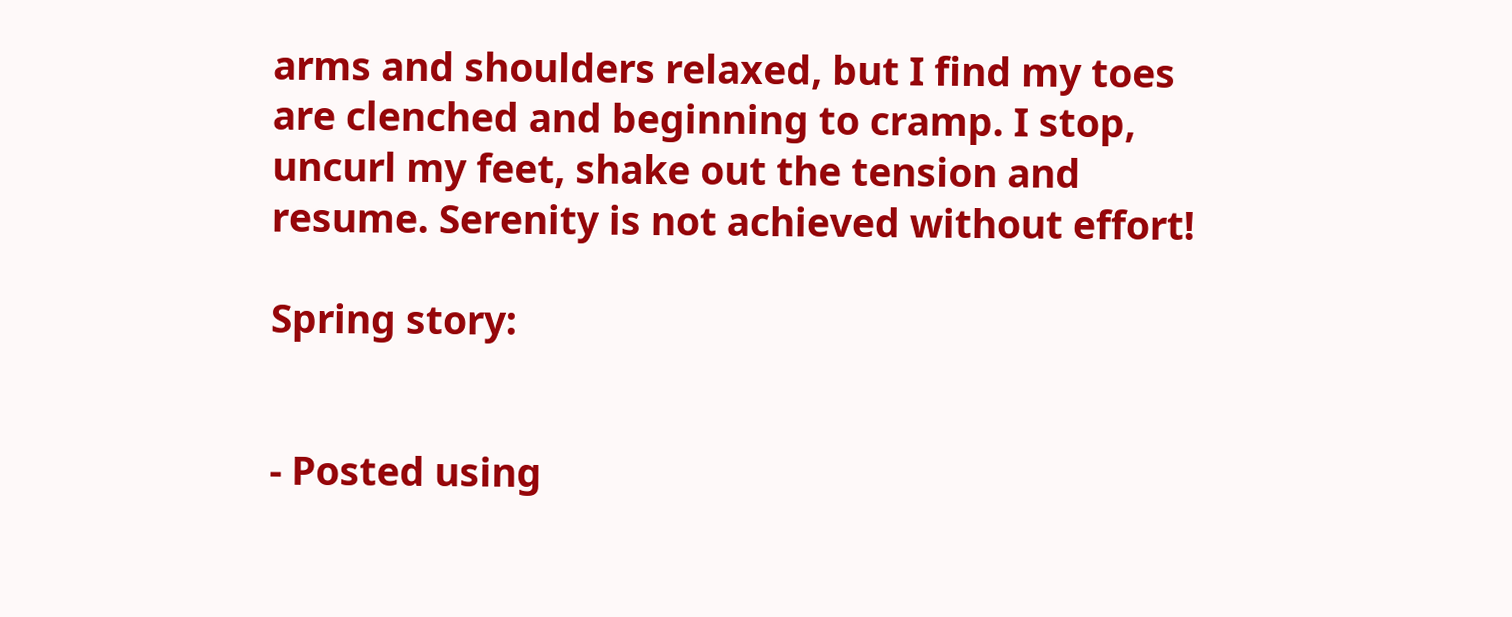arms and shoulders relaxed, but I find my toes are clenched and beginning to cramp. I stop, uncurl my feet, shake out the tension and resume. Serenity is not achieved without effort!

Spring story:


- Posted using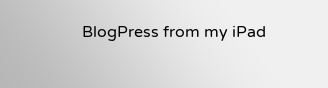BlogPress from my iPad